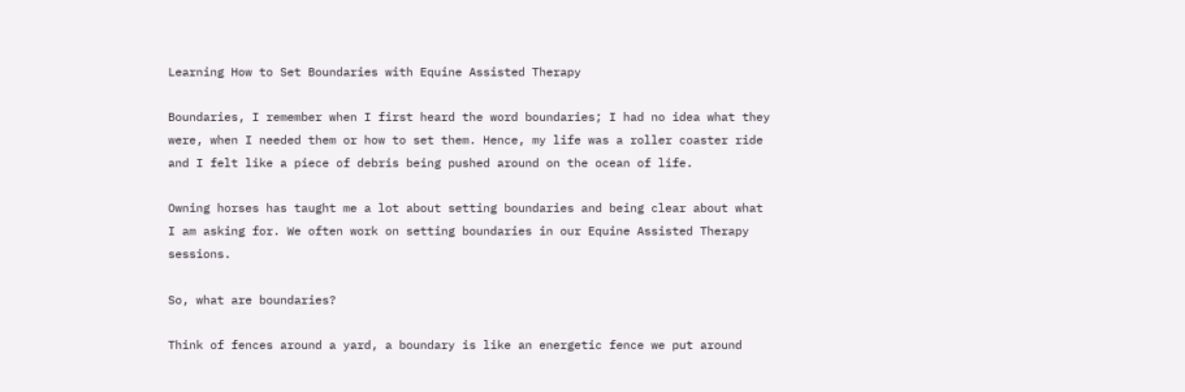Learning How to Set Boundaries with Equine Assisted Therapy

Boundaries, I remember when I first heard the word boundaries; I had no idea what they were, when I needed them or how to set them. Hence, my life was a roller coaster ride and I felt like a piece of debris being pushed around on the ocean of life.

Owning horses has taught me a lot about setting boundaries and being clear about what I am asking for. We often work on setting boundaries in our Equine Assisted Therapy sessions.

So, what are boundaries?

Think of fences around a yard, a boundary is like an energetic fence we put around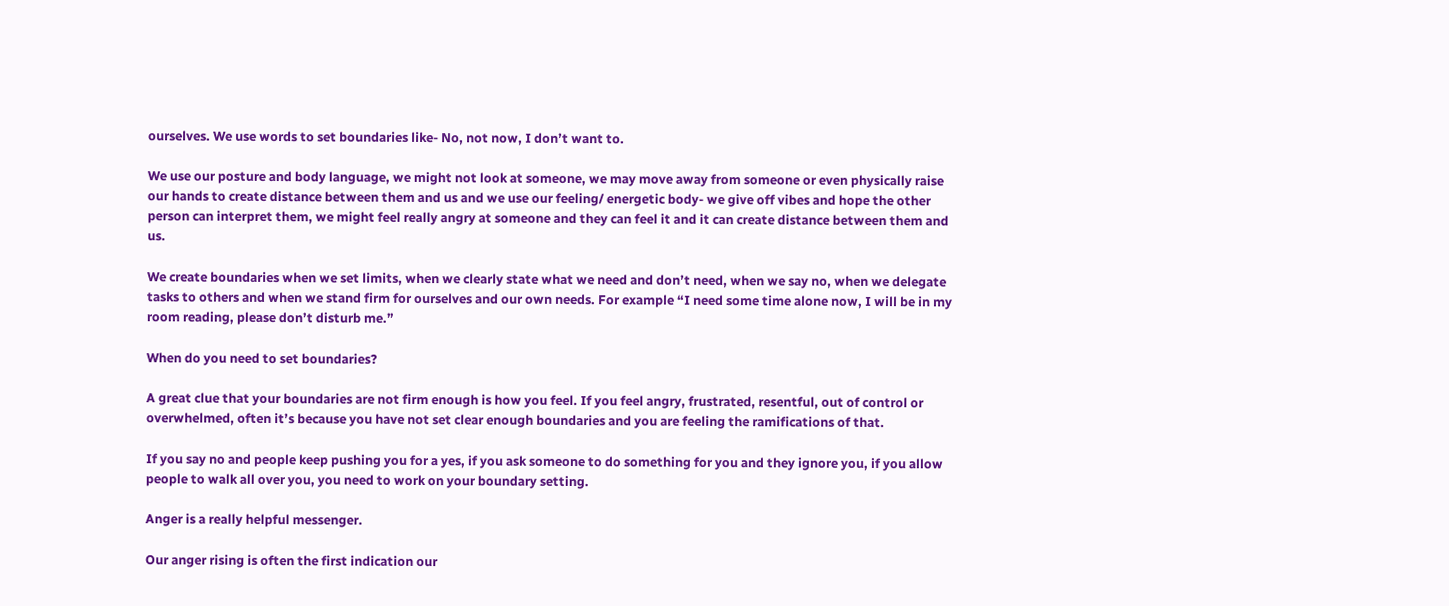ourselves. We use words to set boundaries like- No, not now, I don’t want to.

We use our posture and body language, we might not look at someone, we may move away from someone or even physically raise our hands to create distance between them and us and we use our feeling/ energetic body- we give off vibes and hope the other person can interpret them, we might feel really angry at someone and they can feel it and it can create distance between them and us.

We create boundaries when we set limits, when we clearly state what we need and don’t need, when we say no, when we delegate tasks to others and when we stand firm for ourselves and our own needs. For example “I need some time alone now, I will be in my room reading, please don’t disturb me.”

When do you need to set boundaries?

A great clue that your boundaries are not firm enough is how you feel. If you feel angry, frustrated, resentful, out of control or overwhelmed, often it’s because you have not set clear enough boundaries and you are feeling the ramifications of that.

If you say no and people keep pushing you for a yes, if you ask someone to do something for you and they ignore you, if you allow people to walk all over you, you need to work on your boundary setting.

Anger is a really helpful messenger.

Our anger rising is often the first indication our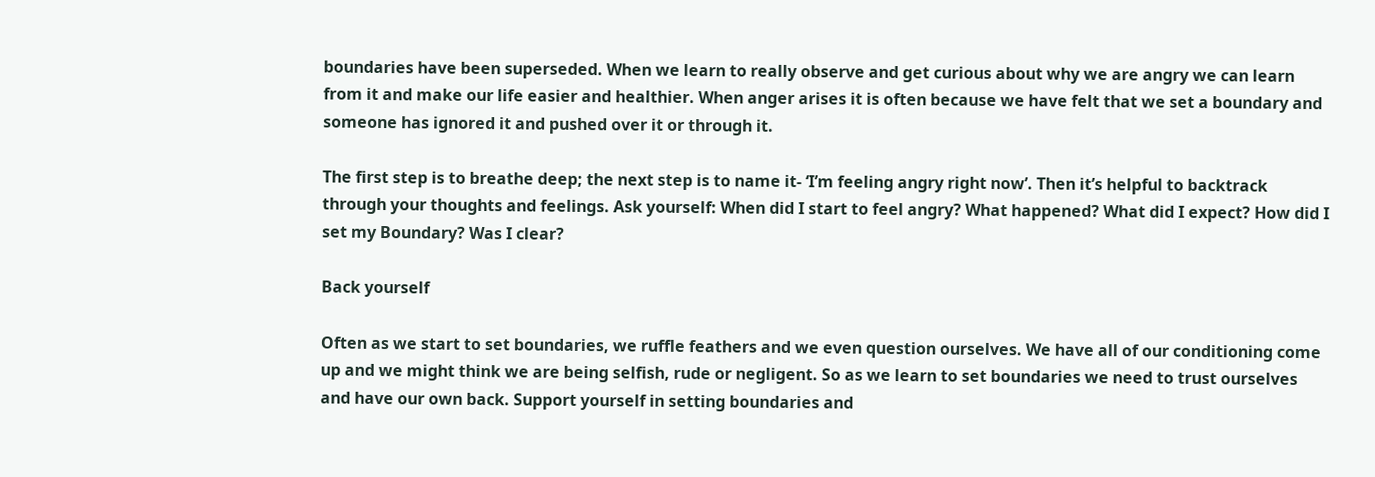boundaries have been superseded. When we learn to really observe and get curious about why we are angry we can learn from it and make our life easier and healthier. When anger arises it is often because we have felt that we set a boundary and someone has ignored it and pushed over it or through it.

The first step is to breathe deep; the next step is to name it- ‘I’m feeling angry right now’. Then it’s helpful to backtrack through your thoughts and feelings. Ask yourself: When did I start to feel angry? What happened? What did I expect? How did I set my Boundary? Was I clear?

Back yourself

Often as we start to set boundaries, we ruffle feathers and we even question ourselves. We have all of our conditioning come up and we might think we are being selfish, rude or negligent. So as we learn to set boundaries we need to trust ourselves and have our own back. Support yourself in setting boundaries and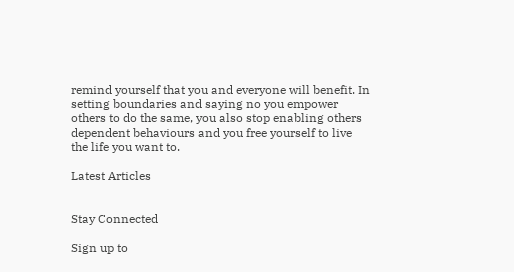remind yourself that you and everyone will benefit. In setting boundaries and saying no you empower others to do the same, you also stop enabling others dependent behaviours and you free yourself to live the life you want to.

Latest Articles


Stay Connected

Sign up to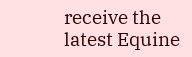receive the latest Equine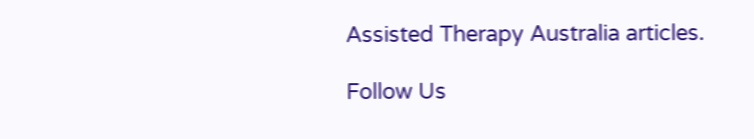Assisted Therapy Australia articles.

Follow Us